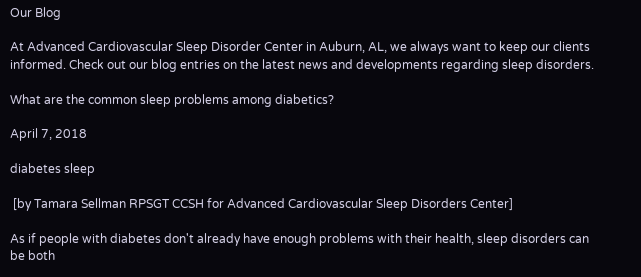Our Blog

At Advanced Cardiovascular Sleep Disorder Center in Auburn, AL, we always want to keep our clients informed. Check out our blog entries on the latest news and developments regarding sleep disorders.

What are the common sleep problems among diabetics?

April 7, 2018

diabetes sleep

 [by Tamara Sellman RPSGT CCSH for Advanced Cardiovascular Sleep Disorders Center]

As if people with diabetes don't already have enough problems with their health, sleep disorders can be both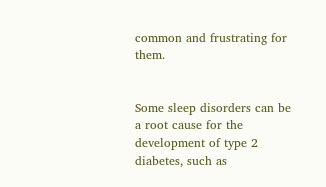common and frustrating for them.


Some sleep disorders can be a root cause for the development of type 2 diabetes, such as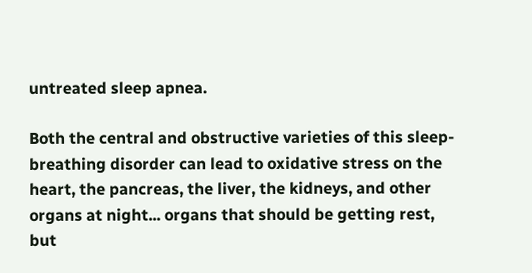untreated sleep apnea.

Both the central and obstructive varieties of this sleep-breathing disorder can lead to oxidative stress on the heart, the pancreas, the liver, the kidneys, and other organs at night... organs that should be getting rest, but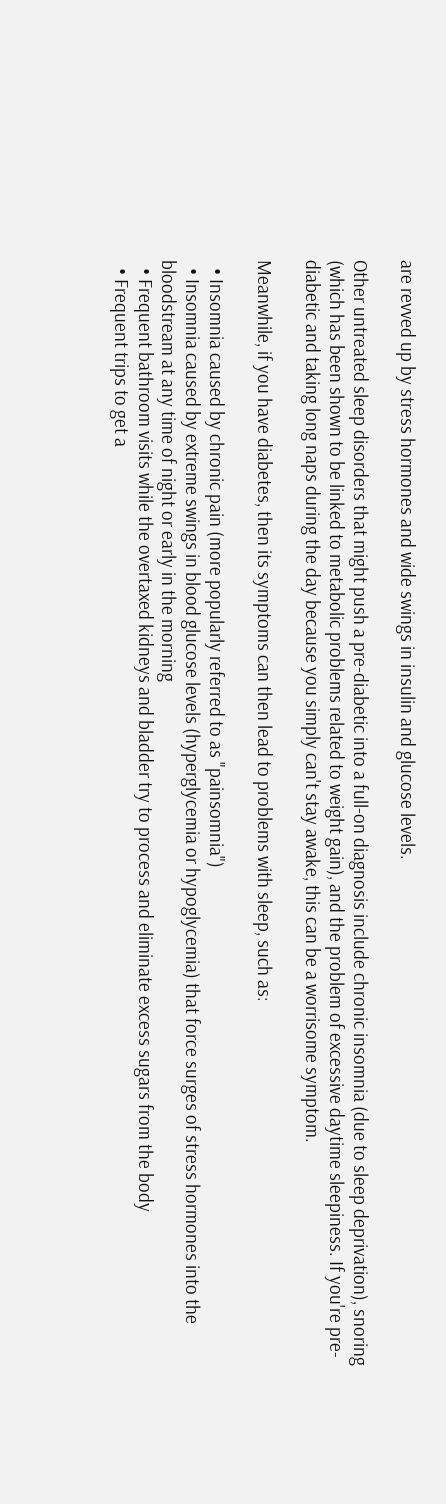are revved up by stress hormones and wide swings in insulin and glucose levels.

Other untreated sleep disorders that might push a pre-diabetic into a full-on diagnosis include chronic insomnia (due to sleep deprivation), snoring (which has been shown to be linked to metabolic problems related to weight gain), and the problem of excessive daytime sleepiness. If you're pre-diabetic and taking long naps during the day because you simply can't stay awake, this can be a worrisome symptom.

Meanwhile, if you have diabetes, then its symptoms can then lead to problems with sleep, such as:

  • Insomnia caused by chronic pain (more popularly referred to as "painsomnia")
  • Insomnia caused by extreme swings in blood glucose levels (hyperglycemia or hypoglycemia) that force surges of stress hormones into the bloodstream at any time of night or early in the morning
  • Frequent bathroom visits while the overtaxed kidneys and bladder try to process and eliminate excess sugars from the body
  • Frequent trips to get a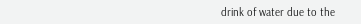drink of water due to the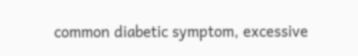common diabetic symptom, excessive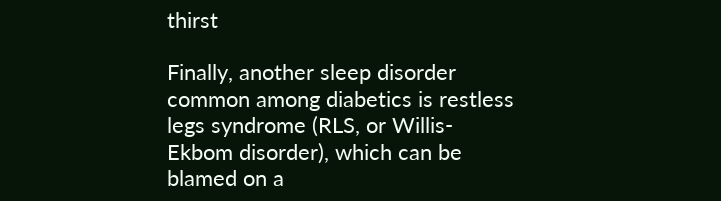thirst

Finally, another sleep disorder common among diabetics is restless legs syndrome (RLS, or Willis-Ekbom disorder), which can be blamed on a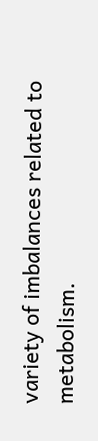variety of imbalances related to metabolism.